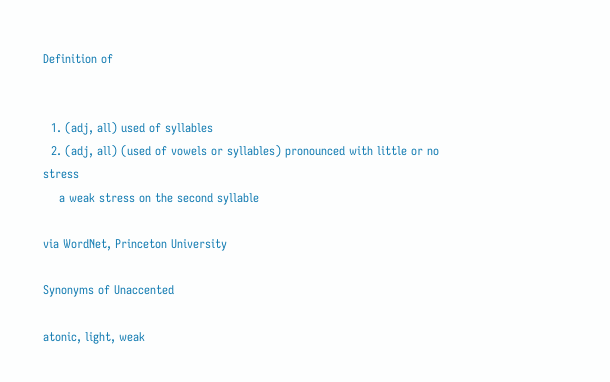Definition of


  1. (adj, all) used of syllables
  2. (adj, all) (used of vowels or syllables) pronounced with little or no stress
    a weak stress on the second syllable

via WordNet, Princeton University

Synonyms of Unaccented

atonic, light, weak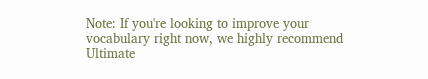Note: If you're looking to improve your vocabulary right now, we highly recommend Ultimate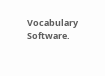Vocabulary Software.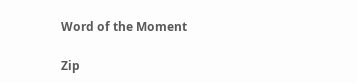Word of the Moment

Zip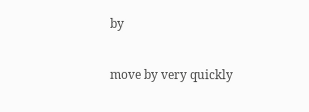by

move by very quickly